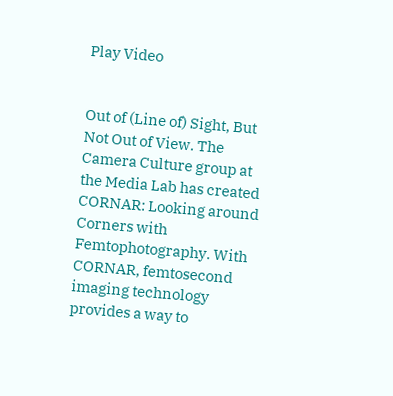Play Video


Out of (Line of) Sight, But Not Out of View. The Camera Culture group at the Media Lab has created CORNAR: Looking around Corners with Femtophotography. With CORNAR, femtosecond imaging technology provides a way to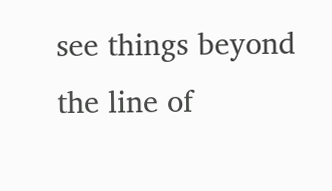see things beyond the line of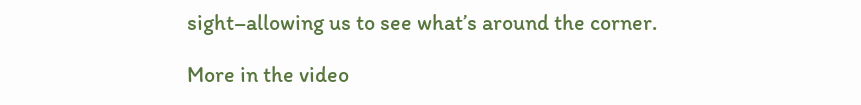sight–allowing us to see what’s around the corner.

More in the video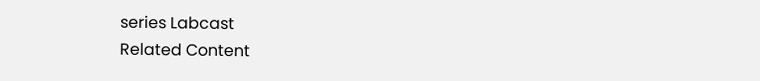series Labcast
Related Content